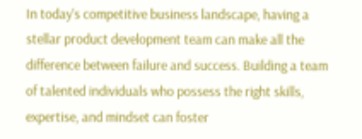In today's competitive business landscape, having a stellar product development team can make all the difference between failure and success. Building a team of talented individuals who possess the right skills, expertise, and mindset can foster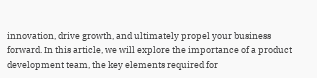innovation, drive growth, and ultimately propel your business forward. In this article, we will explore the importance of a product development team, the key elements required for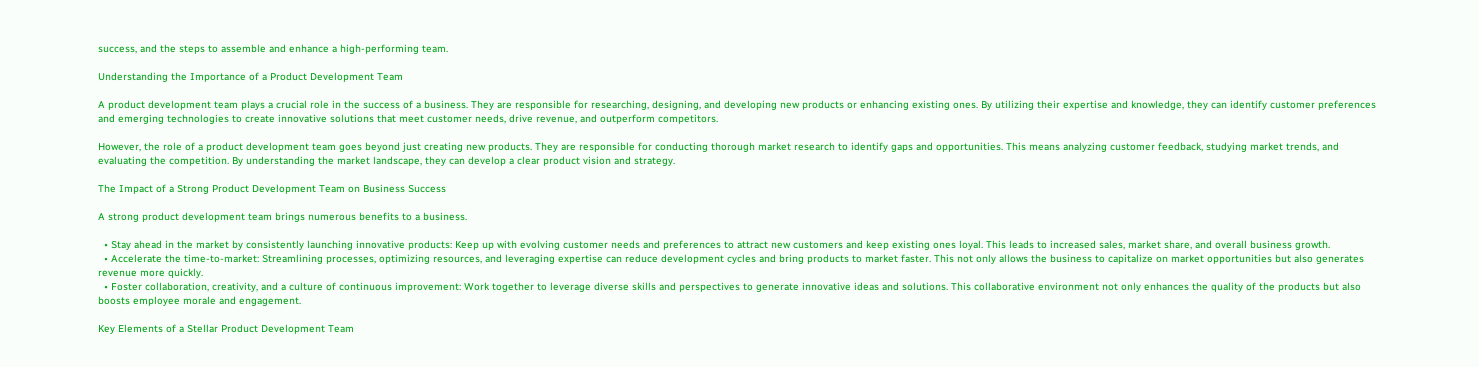success, and the steps to assemble and enhance a high-performing team.

Understanding the Importance of a Product Development Team

A product development team plays a crucial role in the success of a business. They are responsible for researching, designing, and developing new products or enhancing existing ones. By utilizing their expertise and knowledge, they can identify customer preferences and emerging technologies to create innovative solutions that meet customer needs, drive revenue, and outperform competitors.

However, the role of a product development team goes beyond just creating new products. They are responsible for conducting thorough market research to identify gaps and opportunities. This means analyzing customer feedback, studying market trends, and evaluating the competition. By understanding the market landscape, they can develop a clear product vision and strategy.

The Impact of a Strong Product Development Team on Business Success

A strong product development team brings numerous benefits to a business.

  • Stay ahead in the market by consistently launching innovative products: Keep up with evolving customer needs and preferences to attract new customers and keep existing ones loyal. This leads to increased sales, market share, and overall business growth.
  • Accelerate the time-to-market: Streamlining processes, optimizing resources, and leveraging expertise can reduce development cycles and bring products to market faster. This not only allows the business to capitalize on market opportunities but also generates revenue more quickly.
  • Foster collaboration, creativity, and a culture of continuous improvement: Work together to leverage diverse skills and perspectives to generate innovative ideas and solutions. This collaborative environment not only enhances the quality of the products but also boosts employee morale and engagement.

Key Elements of a Stellar Product Development Team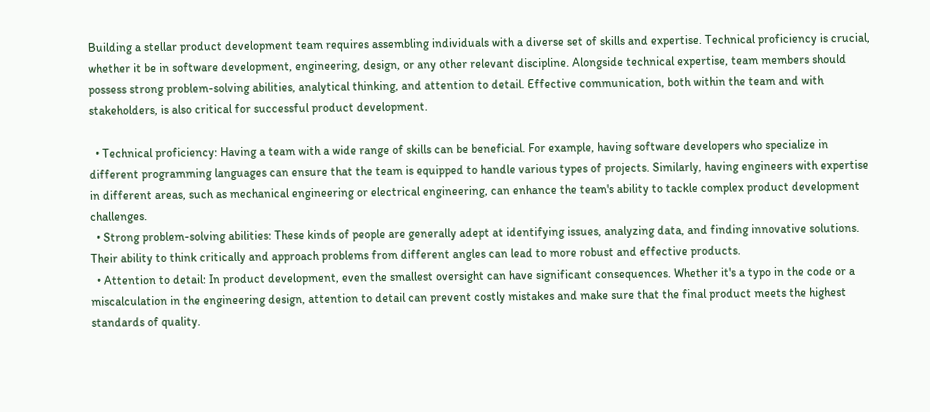Building a stellar product development team requires assembling individuals with a diverse set of skills and expertise. Technical proficiency is crucial, whether it be in software development, engineering, design, or any other relevant discipline. Alongside technical expertise, team members should possess strong problem-solving abilities, analytical thinking, and attention to detail. Effective communication, both within the team and with stakeholders, is also critical for successful product development.

  • Technical proficiency: Having a team with a wide range of skills can be beneficial. For example, having software developers who specialize in different programming languages can ensure that the team is equipped to handle various types of projects. Similarly, having engineers with expertise in different areas, such as mechanical engineering or electrical engineering, can enhance the team's ability to tackle complex product development challenges.
  • Strong problem-solving abilities: These kinds of people are generally adept at identifying issues, analyzing data, and finding innovative solutions. Their ability to think critically and approach problems from different angles can lead to more robust and effective products.
  • Attention to detail: In product development, even the smallest oversight can have significant consequences. Whether it's a typo in the code or a miscalculation in the engineering design, attention to detail can prevent costly mistakes and make sure that the final product meets the highest standards of quality.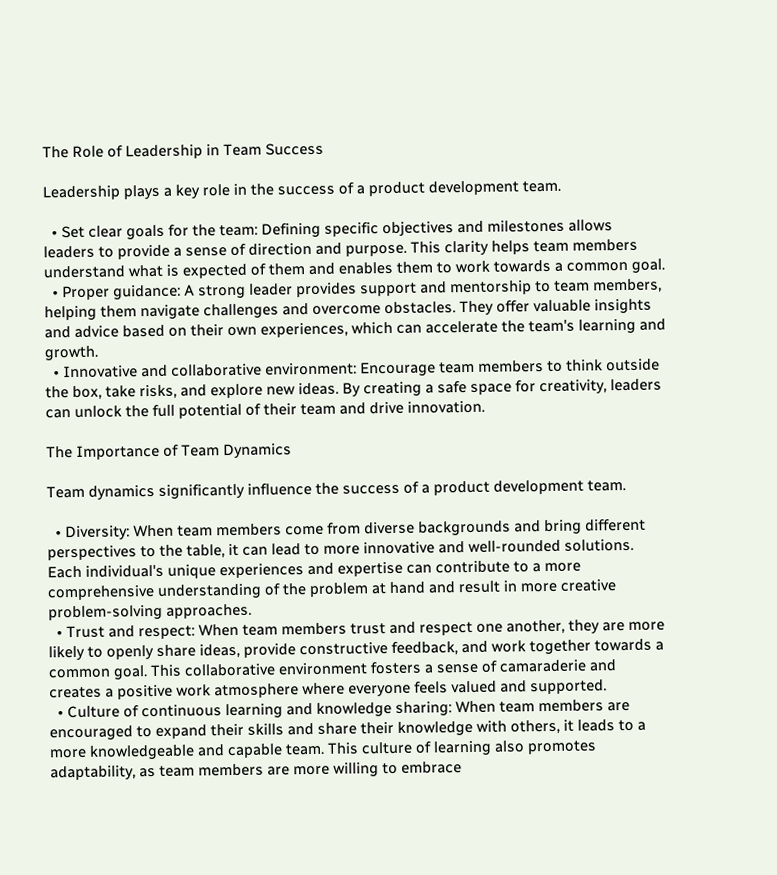The Role of Leadership in Team Success

Leadership plays a key role in the success of a product development team.

  • Set clear goals for the team: Defining specific objectives and milestones allows leaders to provide a sense of direction and purpose. This clarity helps team members understand what is expected of them and enables them to work towards a common goal.
  • Proper guidance: A strong leader provides support and mentorship to team members, helping them navigate challenges and overcome obstacles. They offer valuable insights and advice based on their own experiences, which can accelerate the team's learning and growth.
  • Innovative and collaborative environment: Encourage team members to think outside the box, take risks, and explore new ideas. By creating a safe space for creativity, leaders can unlock the full potential of their team and drive innovation.

The Importance of Team Dynamics

Team dynamics significantly influence the success of a product development team.

  • Diversity: When team members come from diverse backgrounds and bring different perspectives to the table, it can lead to more innovative and well-rounded solutions. Each individual's unique experiences and expertise can contribute to a more comprehensive understanding of the problem at hand and result in more creative problem-solving approaches.
  • Trust and respect: When team members trust and respect one another, they are more likely to openly share ideas, provide constructive feedback, and work together towards a common goal. This collaborative environment fosters a sense of camaraderie and creates a positive work atmosphere where everyone feels valued and supported.
  • Culture of continuous learning and knowledge sharing: When team members are encouraged to expand their skills and share their knowledge with others, it leads to a more knowledgeable and capable team. This culture of learning also promotes adaptability, as team members are more willing to embrace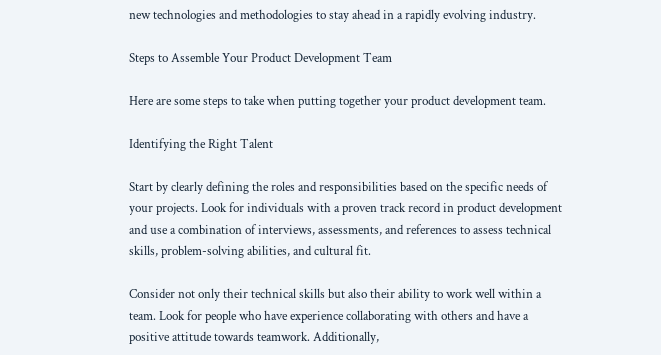new technologies and methodologies to stay ahead in a rapidly evolving industry.

Steps to Assemble Your Product Development Team

Here are some steps to take when putting together your product development team.

Identifying the Right Talent

Start by clearly defining the roles and responsibilities based on the specific needs of your projects. Look for individuals with a proven track record in product development and use a combination of interviews, assessments, and references to assess technical skills, problem-solving abilities, and cultural fit.

Consider not only their technical skills but also their ability to work well within a team. Look for people who have experience collaborating with others and have a positive attitude towards teamwork. Additionally,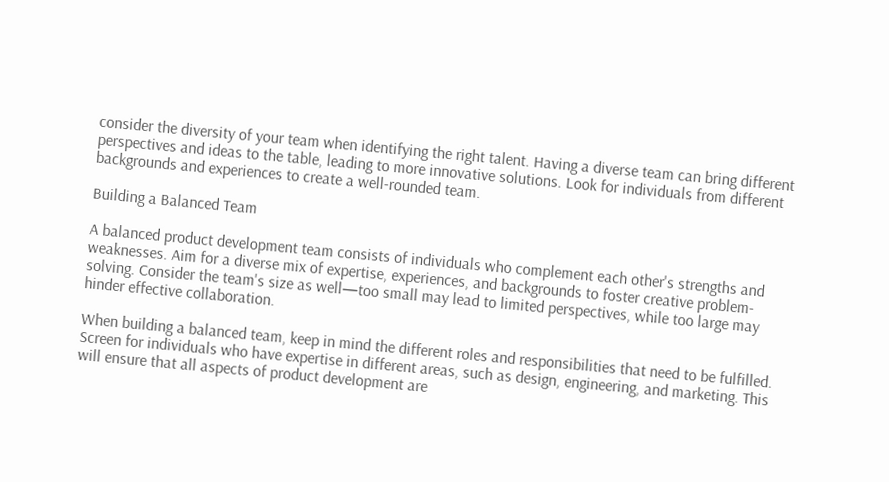consider the diversity of your team when identifying the right talent. Having a diverse team can bring different perspectives and ideas to the table, leading to more innovative solutions. Look for individuals from different backgrounds and experiences to create a well-rounded team.

Building a Balanced Team

A balanced product development team consists of individuals who complement each other's strengths and weaknesses. Aim for a diverse mix of expertise, experiences, and backgrounds to foster creative problem-solving. Consider the team's size as well—too small may lead to limited perspectives, while too large may hinder effective collaboration.

When building a balanced team, keep in mind the different roles and responsibilities that need to be fulfilled. Screen for individuals who have expertise in different areas, such as design, engineering, and marketing. This will ensure that all aspects of product development are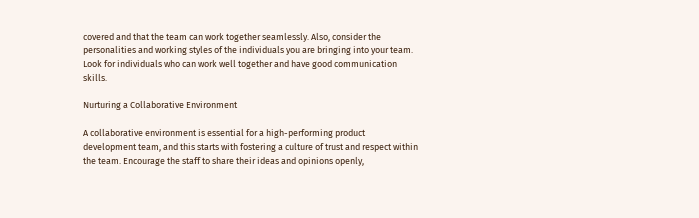covered and that the team can work together seamlessly. Also, consider the personalities and working styles of the individuals you are bringing into your team. Look for individuals who can work well together and have good communication skills.

Nurturing a Collaborative Environment

A collaborative environment is essential for a high-performing product development team, and this starts with fostering a culture of trust and respect within the team. Encourage the staff to share their ideas and opinions openly,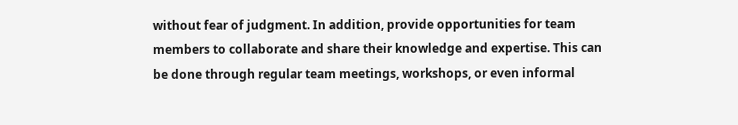without fear of judgment. In addition, provide opportunities for team members to collaborate and share their knowledge and expertise. This can be done through regular team meetings, workshops, or even informal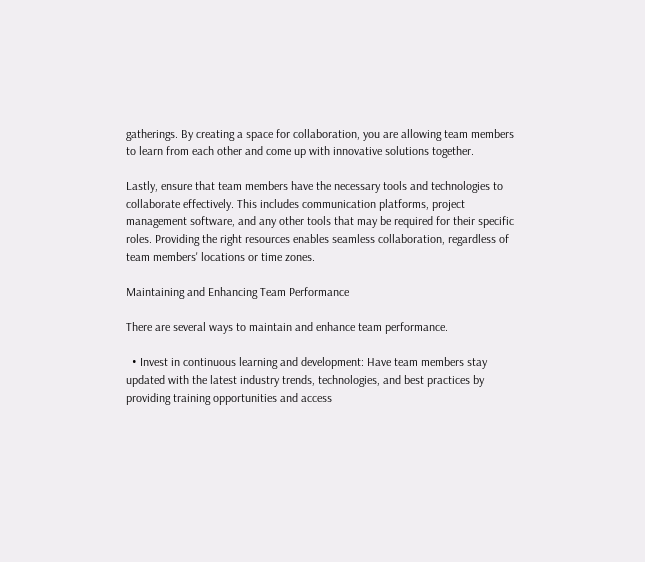gatherings. By creating a space for collaboration, you are allowing team members to learn from each other and come up with innovative solutions together.

Lastly, ensure that team members have the necessary tools and technologies to collaborate effectively. This includes communication platforms, project management software, and any other tools that may be required for their specific roles. Providing the right resources enables seamless collaboration, regardless of team members' locations or time zones.

Maintaining and Enhancing Team Performance

There are several ways to maintain and enhance team performance.

  • Invest in continuous learning and development: Have team members stay updated with the latest industry trends, technologies, and best practices by providing training opportunities and access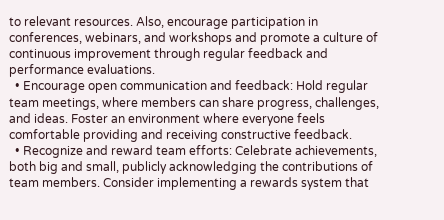to relevant resources. Also, encourage participation in conferences, webinars, and workshops and promote a culture of continuous improvement through regular feedback and performance evaluations.
  • Encourage open communication and feedback: Hold regular team meetings, where members can share progress, challenges, and ideas. Foster an environment where everyone feels comfortable providing and receiving constructive feedback.
  • Recognize and reward team efforts: Celebrate achievements, both big and small, publicly acknowledging the contributions of team members. Consider implementing a rewards system that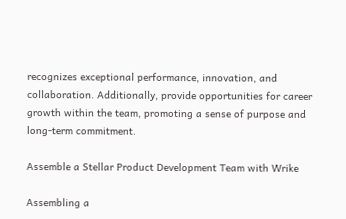recognizes exceptional performance, innovation, and collaboration. Additionally, provide opportunities for career growth within the team, promoting a sense of purpose and long-term commitment.

Assemble a Stellar Product Development Team with Wrike

Assembling a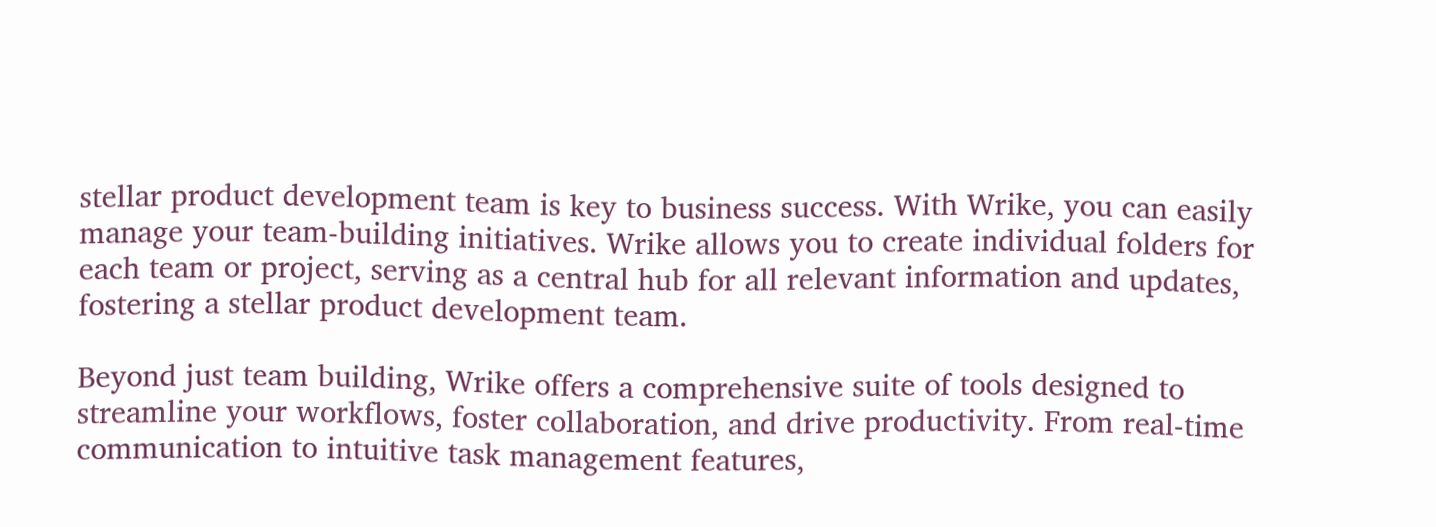stellar product development team is key to business success. With Wrike, you can easily manage your team-building initiatives. Wrike allows you to create individual folders for each team or project, serving as a central hub for all relevant information and updates, fostering a stellar product development team.

Beyond just team building, Wrike offers a comprehensive suite of tools designed to streamline your workflows, foster collaboration, and drive productivity. From real-time communication to intuitive task management features,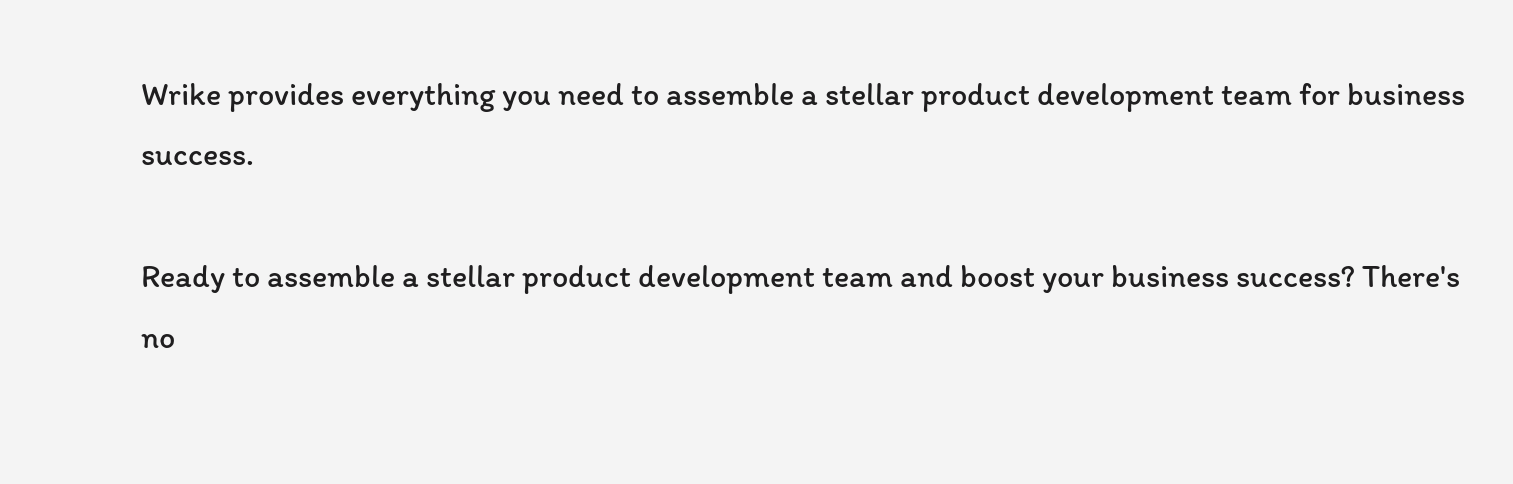Wrike provides everything you need to assemble a stellar product development team for business success.

Ready to assemble a stellar product development team and boost your business success? There's no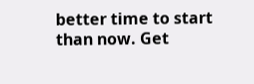better time to start than now. Get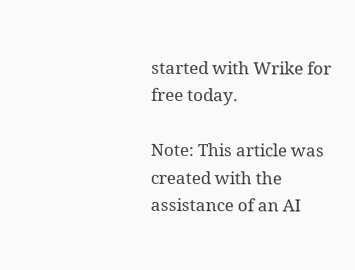started with Wrike for free today.

Note: This article was created with the assistance of an AI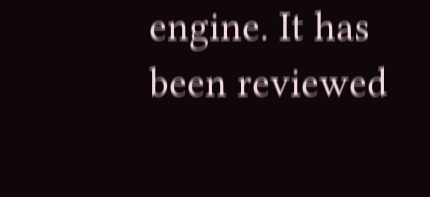engine. It has been reviewed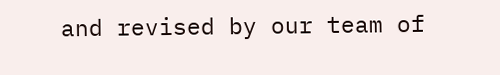and revised by our team of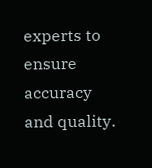experts to ensure accuracy and quality.